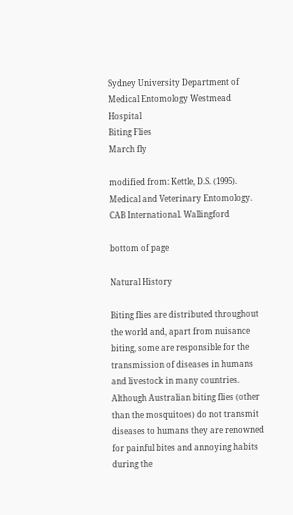Sydney University Department of Medical Entomology Westmead Hospital
Biting Flies
March fly

modified from: Kettle, D.S. (1995). Medical and Veterinary Entomology. CAB International. Wallingford

bottom of page

Natural History

Biting flies are distributed throughout the world and, apart from nuisance biting, some are responsible for the transmission of diseases in humans and livestock in many countries. Although Australian biting flies (other than the mosquitoes) do not transmit diseases to humans they are renowned for painful bites and annoying habits during the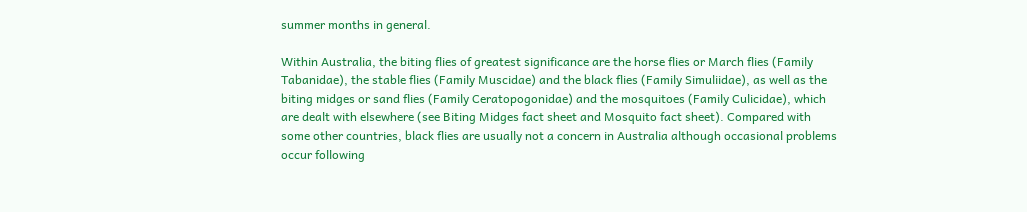summer months in general.

Within Australia, the biting flies of greatest significance are the horse flies or March flies (Family Tabanidae), the stable flies (Family Muscidae) and the black flies (Family Simuliidae), as well as the biting midges or sand flies (Family Ceratopogonidae) and the mosquitoes (Family Culicidae), which are dealt with elsewhere (see Biting Midges fact sheet and Mosquito fact sheet). Compared with some other countries, black flies are usually not a concern in Australia although occasional problems occur following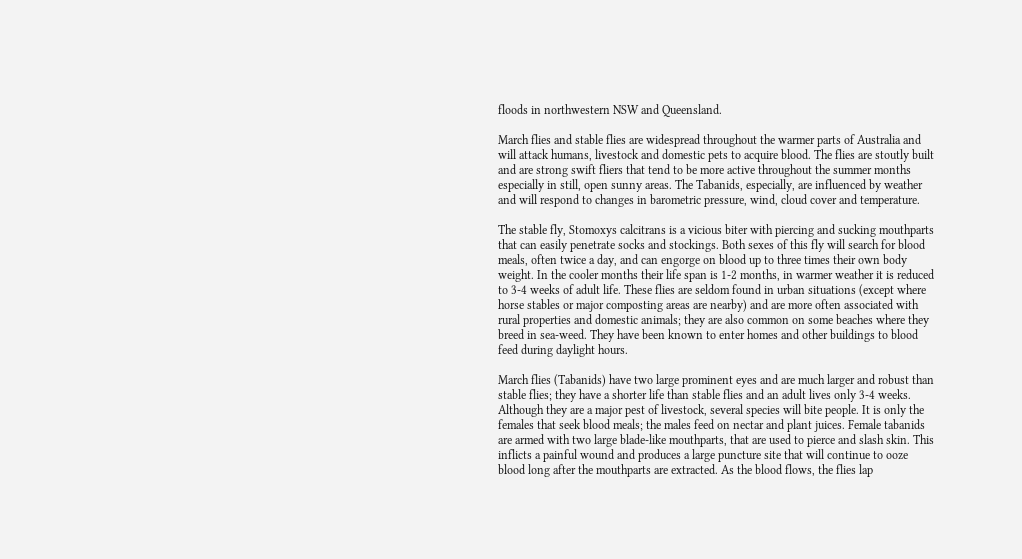floods in northwestern NSW and Queensland.

March flies and stable flies are widespread throughout the warmer parts of Australia and will attack humans, livestock and domestic pets to acquire blood. The flies are stoutly built and are strong swift fliers that tend to be more active throughout the summer months especially in still, open sunny areas. The Tabanids, especially, are influenced by weather and will respond to changes in barometric pressure, wind, cloud cover and temperature.

The stable fly, Stomoxys calcitrans is a vicious biter with piercing and sucking mouthparts that can easily penetrate socks and stockings. Both sexes of this fly will search for blood meals, often twice a day, and can engorge on blood up to three times their own body weight. In the cooler months their life span is 1-2 months, in warmer weather it is reduced to 3-4 weeks of adult life. These flies are seldom found in urban situations (except where horse stables or major composting areas are nearby) and are more often associated with rural properties and domestic animals; they are also common on some beaches where they breed in sea-weed. They have been known to enter homes and other buildings to blood feed during daylight hours.

March flies (Tabanids) have two large prominent eyes and are much larger and robust than stable flies; they have a shorter life than stable flies and an adult lives only 3-4 weeks. Although they are a major pest of livestock, several species will bite people. It is only the females that seek blood meals; the males feed on nectar and plant juices. Female tabanids are armed with two large blade-like mouthparts, that are used to pierce and slash skin. This inflicts a painful wound and produces a large puncture site that will continue to ooze blood long after the mouthparts are extracted. As the blood flows, the flies lap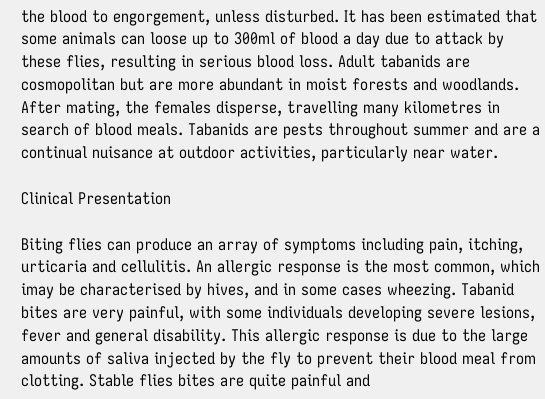the blood to engorgement, unless disturbed. It has been estimated that some animals can loose up to 300ml of blood a day due to attack by these flies, resulting in serious blood loss. Adult tabanids are cosmopolitan but are more abundant in moist forests and woodlands. After mating, the females disperse, travelling many kilometres in search of blood meals. Tabanids are pests throughout summer and are a continual nuisance at outdoor activities, particularly near water.

Clinical Presentation

Biting flies can produce an array of symptoms including pain, itching, urticaria and cellulitis. An allergic response is the most common, which imay be characterised by hives, and in some cases wheezing. Tabanid bites are very painful, with some individuals developing severe lesions, fever and general disability. This allergic response is due to the large amounts of saliva injected by the fly to prevent their blood meal from clotting. Stable flies bites are quite painful and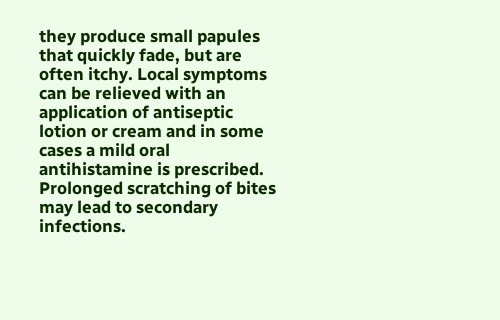they produce small papules that quickly fade, but are often itchy. Local symptoms can be relieved with an application of antiseptic lotion or cream and in some cases a mild oral antihistamine is prescribed. Prolonged scratching of bites may lead to secondary infections.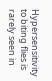Hypersensitivity to biting flies is rarely seen in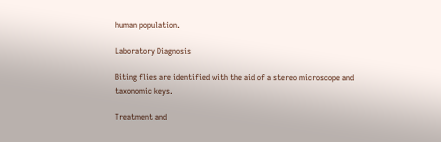human population.

Laboratory Diagnosis

Biting flies are identified with the aid of a stereo microscope and taxonomic keys.

Treatment and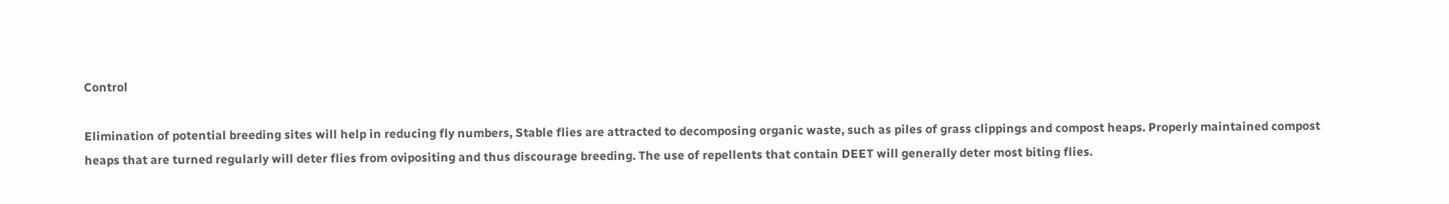Control

Elimination of potential breeding sites will help in reducing fly numbers, Stable flies are attracted to decomposing organic waste, such as piles of grass clippings and compost heaps. Properly maintained compost heaps that are turned regularly will deter flies from ovipositing and thus discourage breeding. The use of repellents that contain DEET will generally deter most biting flies.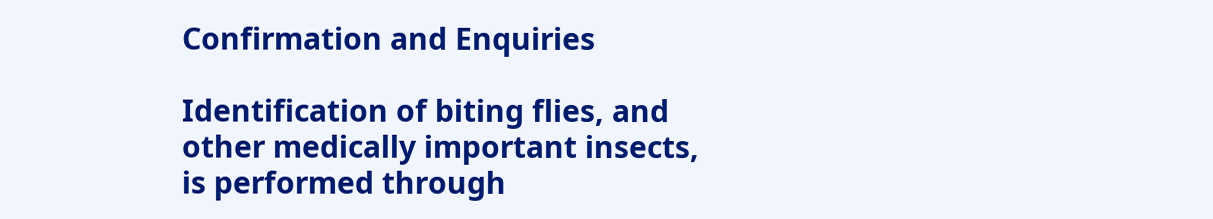Confirmation and Enquiries

Identification of biting flies, and other medically important insects, is performed through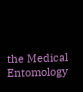the Medical Entomology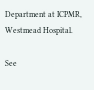Department at ICPMR, Westmead Hospital.

See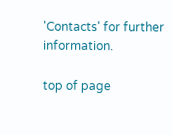'Contacts' for further information.

top of page